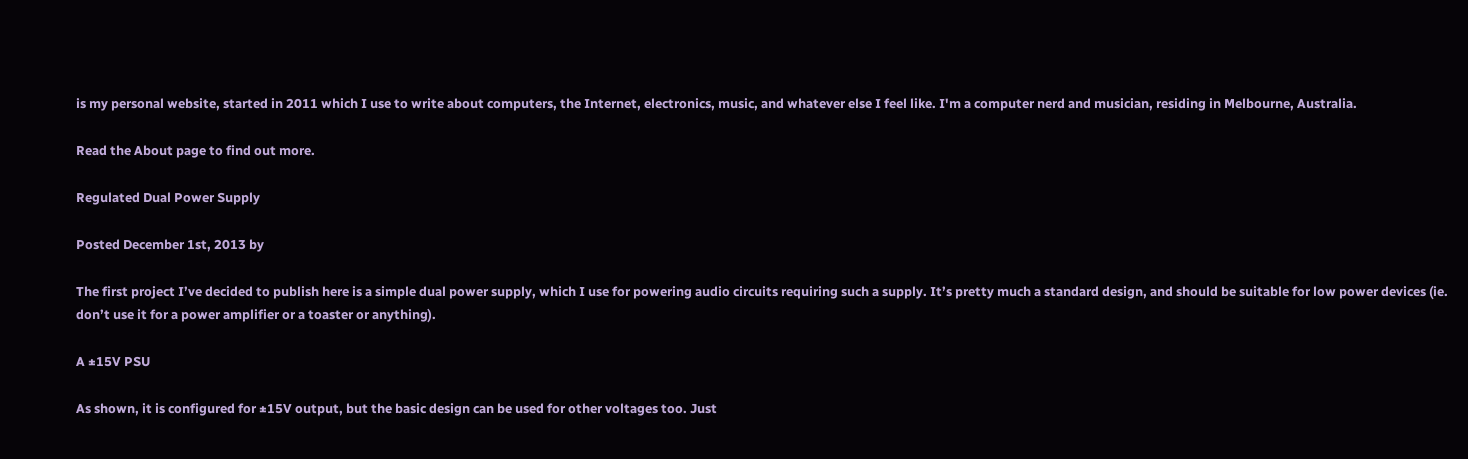is my personal website, started in 2011 which I use to write about computers, the Internet, electronics, music, and whatever else I feel like. I'm a computer nerd and musician, residing in Melbourne, Australia.

Read the About page to find out more.

Regulated Dual Power Supply

Posted December 1st, 2013 by

The first project I’ve decided to publish here is a simple dual power supply, which I use for powering audio circuits requiring such a supply. It’s pretty much a standard design, and should be suitable for low power devices (ie. don’t use it for a power amplifier or a toaster or anything).

A ±15V PSU

As shown, it is configured for ±15V output, but the basic design can be used for other voltages too. Just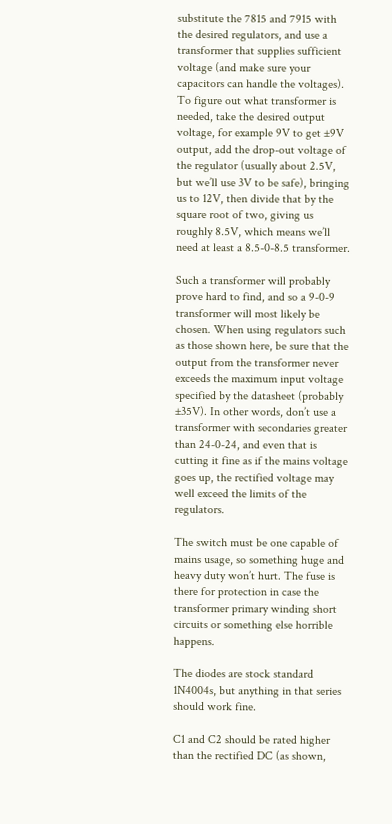substitute the 7815 and 7915 with the desired regulators, and use a transformer that supplies sufficient voltage (and make sure your capacitors can handle the voltages). To figure out what transformer is needed, take the desired output voltage, for example 9V to get ±9V output, add the drop-out voltage of the regulator (usually about 2.5V, but we’ll use 3V to be safe), bringing us to 12V, then divide that by the square root of two, giving us roughly 8.5V, which means we’ll need at least a 8.5-0-8.5 transformer.

Such a transformer will probably prove hard to find, and so a 9-0-9 transformer will most likely be chosen. When using regulators such as those shown here, be sure that the output from the transformer never exceeds the maximum input voltage specified by the datasheet (probably ±35V). In other words, don’t use a transformer with secondaries greater than 24-0-24, and even that is cutting it fine as if the mains voltage goes up, the rectified voltage may well exceed the limits of the regulators.

The switch must be one capable of mains usage, so something huge and heavy duty won’t hurt. The fuse is there for protection in case the transformer primary winding short circuits or something else horrible happens.

The diodes are stock standard 1N4004s, but anything in that series should work fine.

C1 and C2 should be rated higher than the rectified DC (as shown,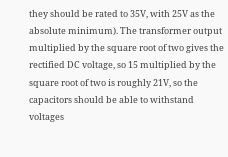they should be rated to 35V, with 25V as the absolute minimum). The transformer output multiplied by the square root of two gives the rectified DC voltage, so 15 multiplied by the square root of two is roughly 21V, so the capacitors should be able to withstand voltages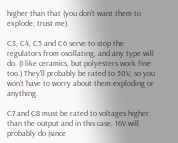higher than that (you don’t want them to explode; trust me).

C3, C4, C5 and C6 serve to stop the regulators from oscillating, and any type will do. (I like ceramics, but polyesters work fine too.) They’ll probably be rated to 50V, so you won’t have to worry about them exploding or anything.

C7 and C8 must be rated to voltages higher than the output and in this case, 16V will probably do (since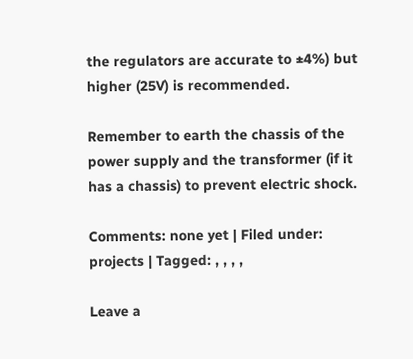the regulators are accurate to ±4%) but higher (25V) is recommended.

Remember to earth the chassis of the power supply and the transformer (if it has a chassis) to prevent electric shock.

Comments: none yet | Filed under: projects | Tagged: , , , ,

Leave a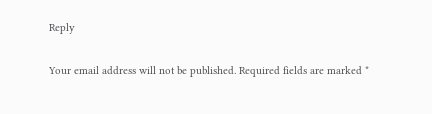Reply

Your email address will not be published. Required fields are marked *